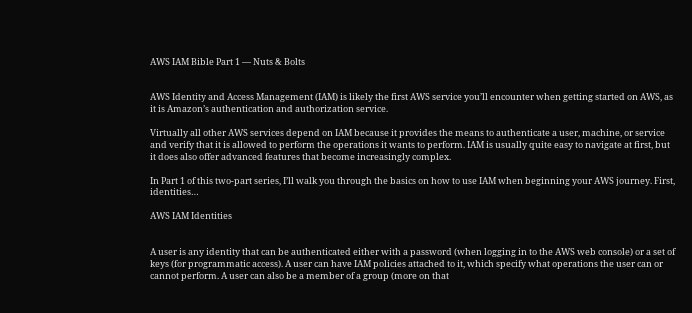AWS IAM Bible Part 1 — Nuts & Bolts


AWS Identity and Access Management (IAM) is likely the first AWS service you’ll encounter when getting started on AWS, as it is Amazon’s authentication and authorization service.

Virtually all other AWS services depend on IAM because it provides the means to authenticate a user, machine, or service and verify that it is allowed to perform the operations it wants to perform. IAM is usually quite easy to navigate at first, but it does also offer advanced features that become increasingly complex.

In Part 1 of this two-part series, I’ll walk you through the basics on how to use IAM when beginning your AWS journey. First, identities…

AWS IAM Identities


A user is any identity that can be authenticated either with a password (when logging in to the AWS web console) or a set of keys (for programmatic access). A user can have IAM policies attached to it, which specify what operations the user can or cannot perform. A user can also be a member of a group (more on that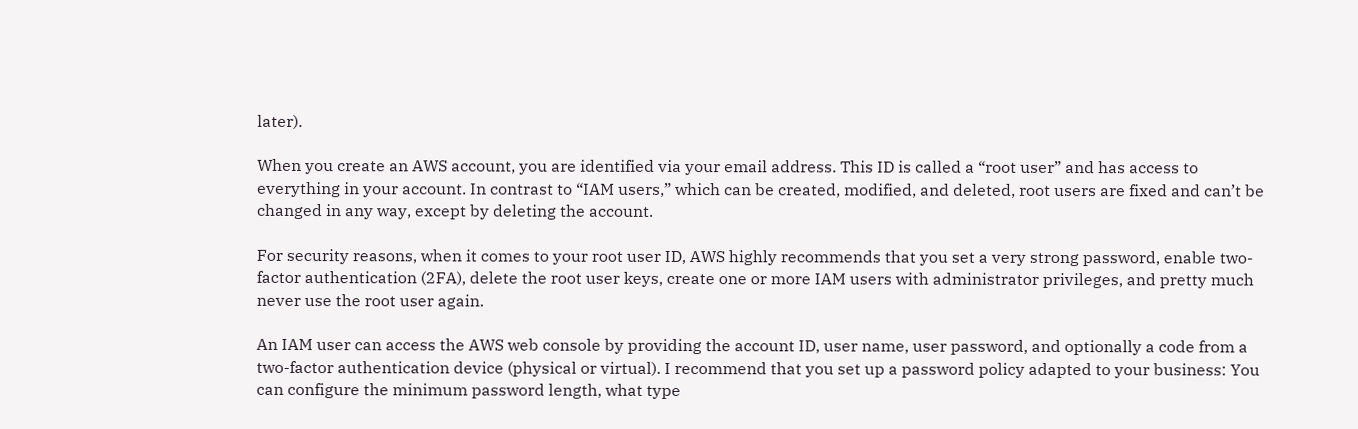later).

When you create an AWS account, you are identified via your email address. This ID is called a “root user” and has access to everything in your account. In contrast to “IAM users,” which can be created, modified, and deleted, root users are fixed and can’t be changed in any way, except by deleting the account.

For security reasons, when it comes to your root user ID, AWS highly recommends that you set a very strong password, enable two-factor authentication (2FA), delete the root user keys, create one or more IAM users with administrator privileges, and pretty much never use the root user again.

An IAM user can access the AWS web console by providing the account ID, user name, user password, and optionally a code from a two-factor authentication device (physical or virtual). I recommend that you set up a password policy adapted to your business: You can configure the minimum password length, what type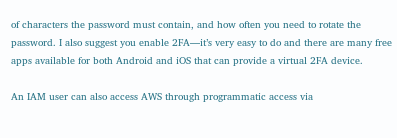of characters the password must contain, and how often you need to rotate the password. I also suggest you enable 2FA—it’s very easy to do and there are many free apps available for both Android and iOS that can provide a virtual 2FA device.

An IAM user can also access AWS through programmatic access via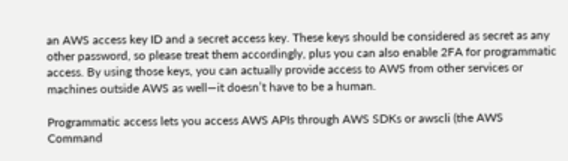an AWS access key ID and a secret access key. These keys should be considered as secret as any other password, so please treat them accordingly, plus you can also enable 2FA for programmatic access. By using those keys, you can actually provide access to AWS from other services or machines outside AWS as well—it doesn’t have to be a human.

Programmatic access lets you access AWS APIs through AWS SDKs or awscli (the AWS Command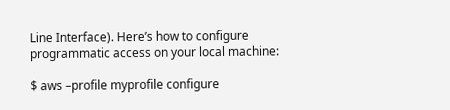Line Interface). Here’s how to configure programmatic access on your local machine:

$ aws –profile myprofile configure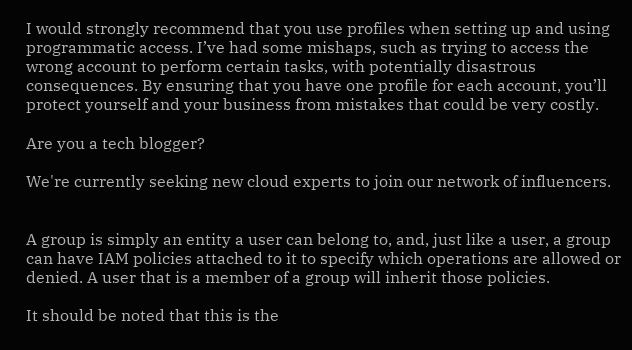I would strongly recommend that you use profiles when setting up and using programmatic access. I’ve had some mishaps, such as trying to access the wrong account to perform certain tasks, with potentially disastrous consequences. By ensuring that you have one profile for each account, you’ll protect yourself and your business from mistakes that could be very costly.

Are you a tech blogger?

We're currently seeking new cloud experts to join our network of influencers.


A group is simply an entity a user can belong to, and, just like a user, a group can have IAM policies attached to it to specify which operations are allowed or denied. A user that is a member of a group will inherit those policies.

It should be noted that this is the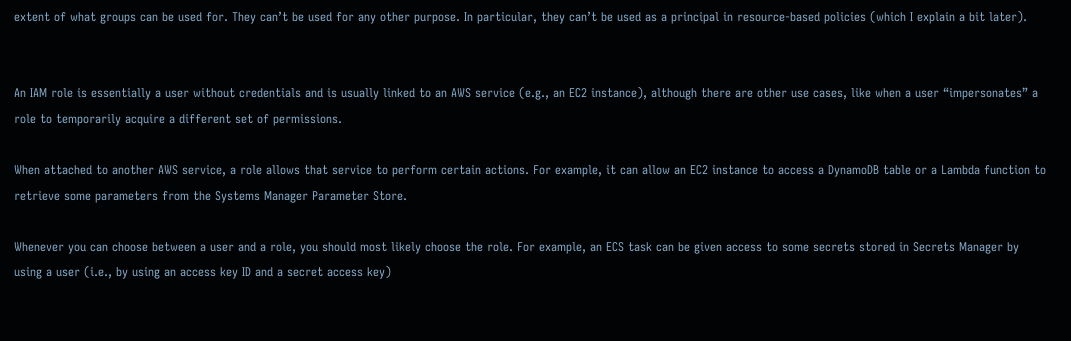extent of what groups can be used for. They can’t be used for any other purpose. In particular, they can’t be used as a principal in resource-based policies (which I explain a bit later).


An IAM role is essentially a user without credentials and is usually linked to an AWS service (e.g., an EC2 instance), although there are other use cases, like when a user “impersonates” a role to temporarily acquire a different set of permissions.

When attached to another AWS service, a role allows that service to perform certain actions. For example, it can allow an EC2 instance to access a DynamoDB table or a Lambda function to retrieve some parameters from the Systems Manager Parameter Store.

Whenever you can choose between a user and a role, you should most likely choose the role. For example, an ECS task can be given access to some secrets stored in Secrets Manager by using a user (i.e., by using an access key ID and a secret access key)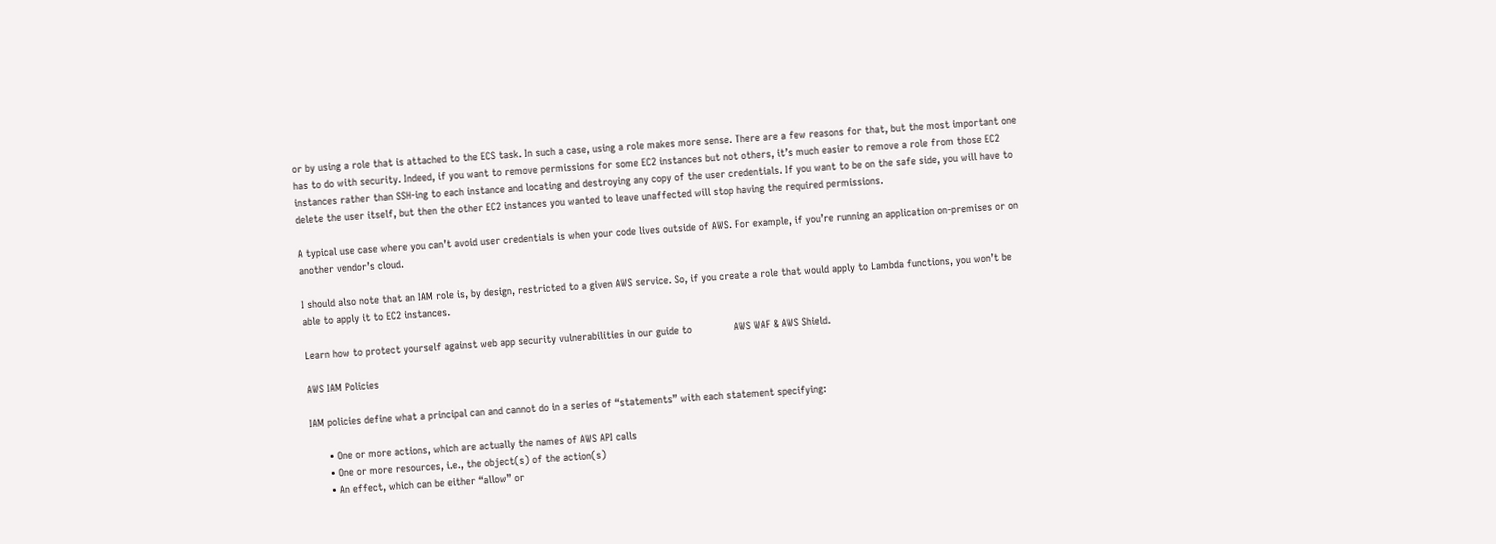or by using a role that is attached to the ECS task. In such a case, using a role makes more sense. There are a few reasons for that, but the most important one has to do with security. Indeed, if you want to remove permissions for some EC2 instances but not others, it’s much easier to remove a role from those EC2 instances rather than SSH-ing to each instance and locating and destroying any copy of the user credentials. If you want to be on the safe side, you will have to delete the user itself, but then the other EC2 instances you wanted to leave unaffected will stop having the required permissions.

A typical use case where you can’t avoid user credentials is when your code lives outside of AWS. For example, if you’re running an application on-premises or on another vendor’s cloud.

I should also note that an IAM role is, by design, restricted to a given AWS service. So, if you create a role that would apply to Lambda functions, you won’t be able to apply it to EC2 instances.

Learn how to protect yourself against web app security vulnerabilities in our guide to              AWS WAF & AWS Shield.

AWS IAM Policies

IAM policies define what a principal can and cannot do in a series of “statements” with each statement specifying:

      • One or more actions, which are actually the names of AWS API calls
      • One or more resources, i.e., the object(s) of the action(s)
      • An effect, which can be either “allow” or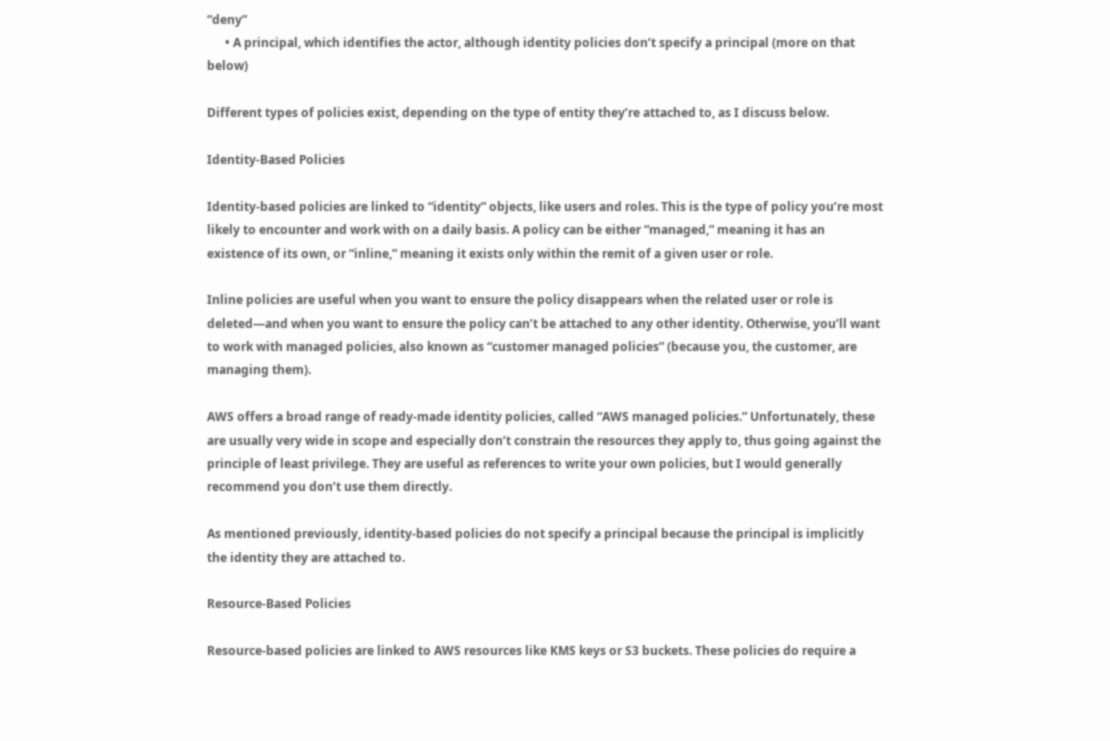“deny”
      • A principal, which identifies the actor, although identity policies don’t specify a principal (more on that below)

Different types of policies exist, depending on the type of entity they’re attached to, as I discuss below.

Identity-Based Policies

Identity-based policies are linked to “identity” objects, like users and roles. This is the type of policy you’re most likely to encounter and work with on a daily basis. A policy can be either “managed,” meaning it has an existence of its own, or “inline,” meaning it exists only within the remit of a given user or role.

Inline policies are useful when you want to ensure the policy disappears when the related user or role is deleted—and when you want to ensure the policy can’t be attached to any other identity. Otherwise, you’ll want to work with managed policies, also known as “customer managed policies” (because you, the customer, are managing them).

AWS offers a broad range of ready-made identity policies, called “AWS managed policies.” Unfortunately, these are usually very wide in scope and especially don’t constrain the resources they apply to, thus going against the principle of least privilege. They are useful as references to write your own policies, but I would generally recommend you don’t use them directly.

As mentioned previously, identity-based policies do not specify a principal because the principal is implicitly the identity they are attached to.

Resource-Based Policies

Resource-based policies are linked to AWS resources like KMS keys or S3 buckets. These policies do require a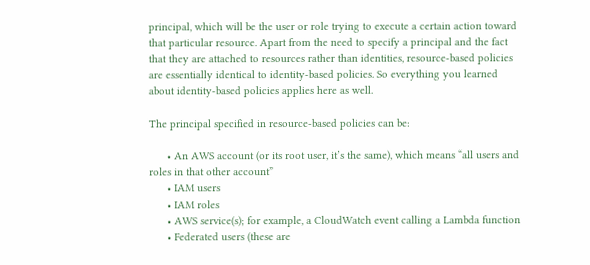principal, which will be the user or role trying to execute a certain action toward that particular resource. Apart from the need to specify a principal and the fact that they are attached to resources rather than identities, resource-based policies are essentially identical to identity-based policies. So everything you learned about identity-based policies applies here as well.

The principal specified in resource-based policies can be:

      • An AWS account (or its root user, it’s the same), which means “all users and roles in that other account”
      • IAM users
      • IAM roles
      • AWS service(s); for example, a CloudWatch event calling a Lambda function
      • Federated users (these are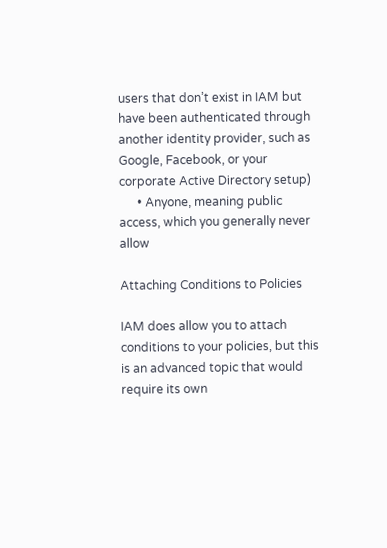users that don’t exist in IAM but have been authenticated through another identity provider, such as Google, Facebook, or your corporate Active Directory setup)
      • Anyone, meaning public access, which you generally never allow

Attaching Conditions to Policies

IAM does allow you to attach conditions to your policies, but this is an advanced topic that would require its own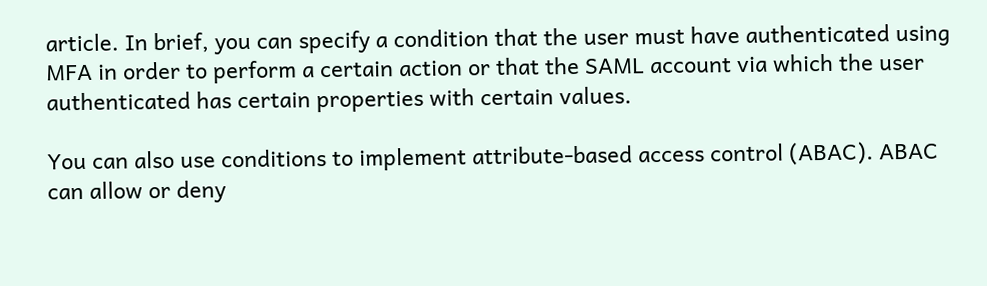article. In brief, you can specify a condition that the user must have authenticated using MFA in order to perform a certain action or that the SAML account via which the user authenticated has certain properties with certain values.

You can also use conditions to implement attribute-based access control (ABAC). ABAC can allow or deny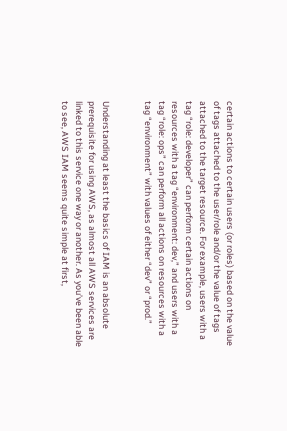certain actions to certain users (or roles) based on the value of tags attached to the user/role and/or the value of tags attached to the target resource. For example, users with a tag “role: developer” can perform certain actions on resources with a tag “environment: dev,” and users with a tag “role: ops” can perform all actions on resources with a tag “environment” with values of either “dev” or “prod.”


Understanding at least the basics of IAM is an absolute prerequisite for using AWS, as almost all AWS services are linked to this service one way or another. As you’ve been able to see, AWS IAM seems quite simple at first,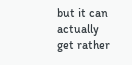but it can actually get rather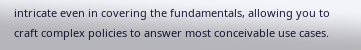intricate even in covering the fundamentals, allowing you to craft complex policies to answer most conceivable use cases.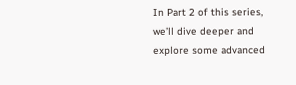In Part 2 of this series, we’ll dive deeper and explore some advanced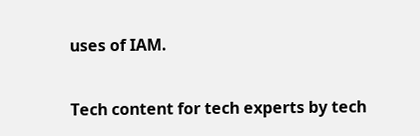uses of IAM.

Tech content for tech experts by tech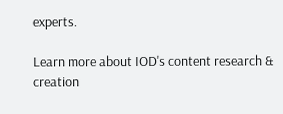experts.

Learn more about IOD's content research & creation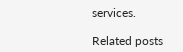services.

Related posts